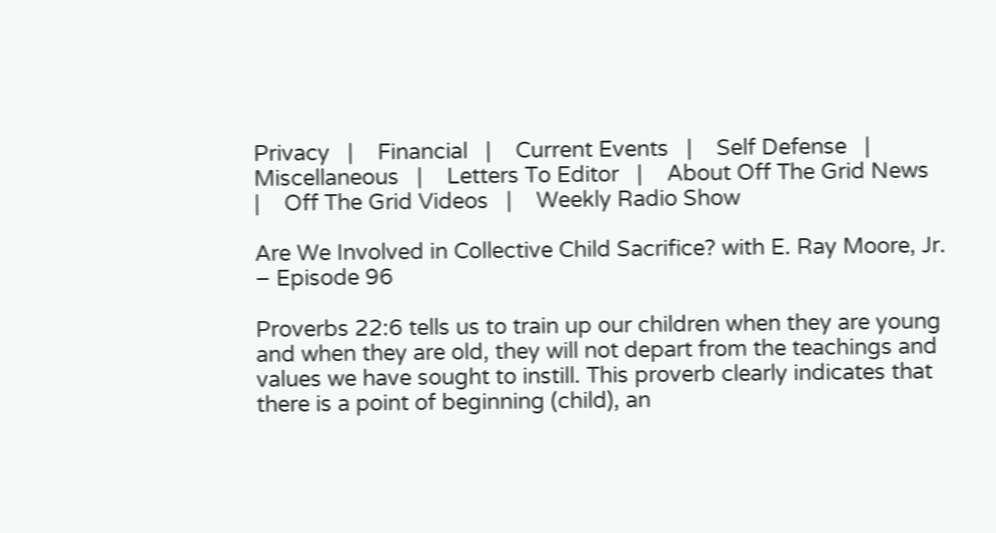Privacy   |    Financial   |    Current Events   |    Self Defense   |    Miscellaneous   |    Letters To Editor   |    About Off The Grid News   |    Off The Grid Videos   |    Weekly Radio Show

Are We Involved in Collective Child Sacrifice? with E. Ray Moore, Jr. – Episode 96

Proverbs 22:6 tells us to train up our children when they are young and when they are old, they will not depart from the teachings and values we have sought to instill. This proverb clearly indicates that there is a point of beginning (child), an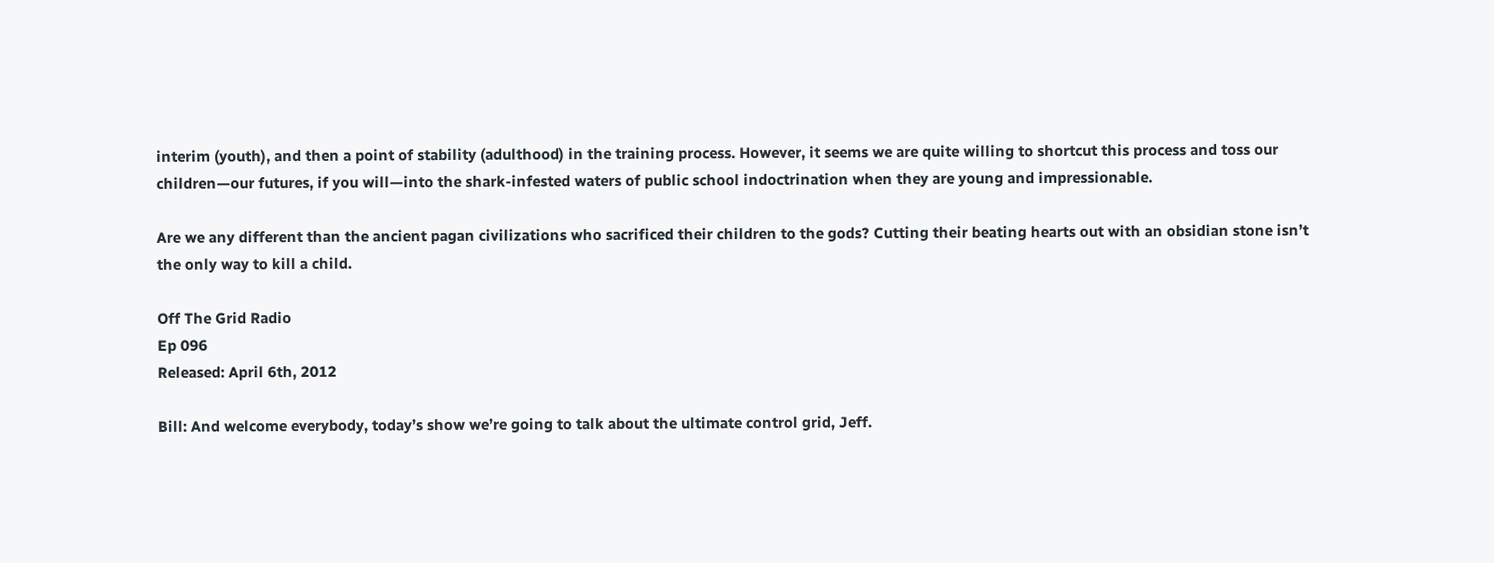interim (youth), and then a point of stability (adulthood) in the training process. However, it seems we are quite willing to shortcut this process and toss our children—our futures, if you will—into the shark-infested waters of public school indoctrination when they are young and impressionable.

Are we any different than the ancient pagan civilizations who sacrificed their children to the gods? Cutting their beating hearts out with an obsidian stone isn’t the only way to kill a child.

Off The Grid Radio
Ep 096
Released: April 6th, 2012

Bill: And welcome everybody, today’s show we’re going to talk about the ultimate control grid, Jeff.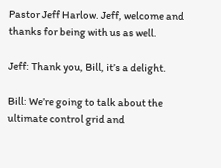Pastor Jeff Harlow. Jeff, welcome and thanks for being with us as well.

Jeff: Thank you, Bill, it’s a delight.

Bill: We’re going to talk about the ultimate control grid and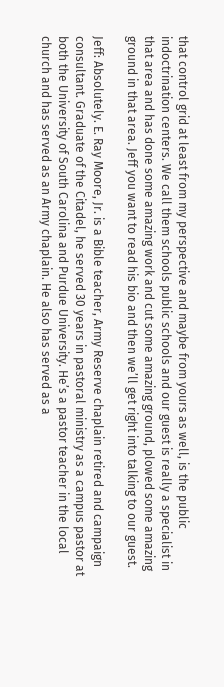that control grid at least from my perspective and maybe from yours as well, is the public indoctrination centers. We call them schools public schools and our guest is really a specialist in that area and has done some amazing work and cut some amazing ground, plowed some amazing ground in that area. Jeff you want to read his bio and then we’ll get right into talking to our guest.

Jeff: Absolutely. E. Ray Moore, Jr. is a Bible teacher, Army Reserve chaplain retired and campaign consultant. Graduate of the Citadel, he served 30 years in pastoral ministry as a campus pastor at both the University of South Carolina and Purdue University. He’s a pastor teacher in the local church and has served as an Army chaplain. He also has served as a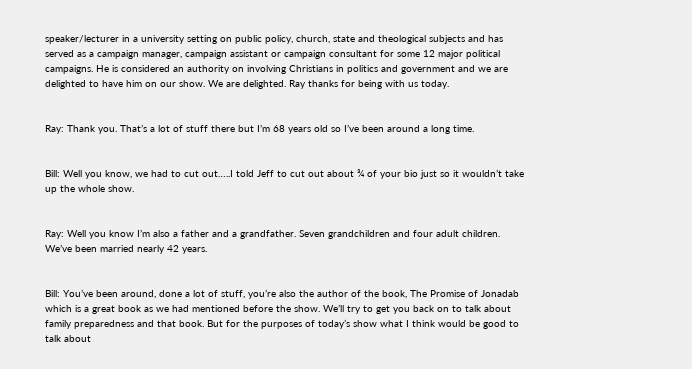speaker/lecturer in a university setting on public policy, church, state and theological subjects and has served as a campaign manager, campaign assistant or campaign consultant for some 12 major political campaigns. He is considered an authority on involving Christians in politics and government and we are delighted to have him on our show. We are delighted. Ray thanks for being with us today.


Ray: Thank you. That’s a lot of stuff there but I’m 68 years old so I’ve been around a long time.


Bill: Well you know, we had to cut out…..I told Jeff to cut out about ¾ of your bio just so it wouldn’t take up the whole show.


Ray: Well you know I’m also a father and a grandfather. Seven grandchildren and four adult children. We’ve been married nearly 42 years.


Bill: You’ve been around, done a lot of stuff, you’re also the author of the book, The Promise of Jonadab which is a great book as we had mentioned before the show. We’ll try to get you back on to talk about family preparedness and that book. But for the purposes of today’s show what I think would be good to talk about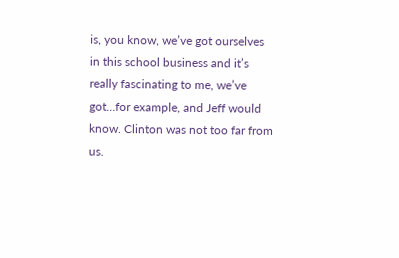is, you know, we’ve got ourselves in this school business and it’s really fascinating to me, we’ve got…for example, and Jeff would know. Clinton was not too far from us.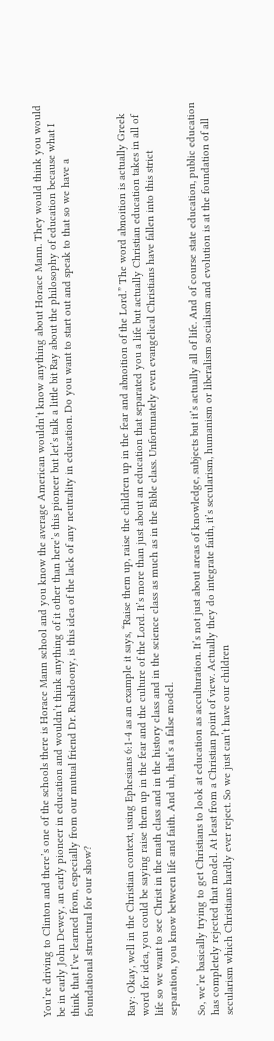You’re driving to Clinton and there’s one of the schools there is Horace Mann school and you know the average American wouldn’t know anything about Horace Mann. They would think you would be in early John Dewey, an early pioneer in education and wouldn’t think anything of it other than here’s this pioneer but let’s talk a little bit Ray about the philosophy of education because what I think that I’ve learned from, especially from our mutual friend Dr. Rushdoony, is this idea of the lack of any neutrality in education. Do you want to start out and speak to that so we have a foundational structural for our show?


Ray: Okay, well in the Christian context, using Ephesians 6:1-4 as an example it says, “Raise them up, raise the children up in the fear and abnoition of the Lord.” The word abnoition is actually Greek word for idea, you could be saying raise them up in the fear and the culture of the Lord. It’s more than just about an education that separated you a life but actually Christian education takes in all of life so we want to see Christ in the math class and in the history class and in the science class as much as in the Bible class. Unfortunately even evangelical Christians have fallen into this strict separation, you know between life and faith. And uh, that’s a false model.

So, we’re basically trying to get Christians to look at education as acculturation. It’s not just about areas of knowledge, subjects but it’s actually all of life. And of course state education, public education has completely rejected that model. At least from a Christian point of view. Actually they do integrate faith, it’s secularism, humanism or liberalism socialism and evolution is at the foundation of all secularism which Christians hardly ever reject. So we just can’t have our children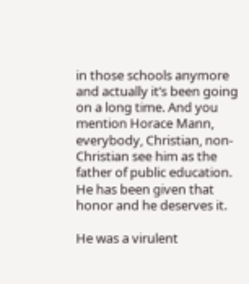in those schools anymore and actually it’s been going on a long time. And you mention Horace Mann, everybody, Christian, non-Christian see him as the father of public education. He has been given that honor and he deserves it.

He was a virulent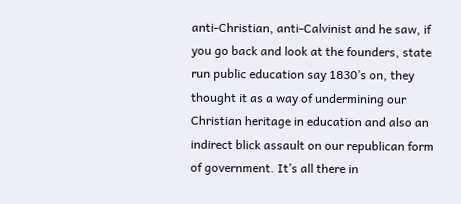anti-Christian, anti-Calvinist and he saw, if you go back and look at the founders, state run public education say 1830’s on, they thought it as a way of undermining our Christian heritage in education and also an indirect blick assault on our republican form of government. It’s all there in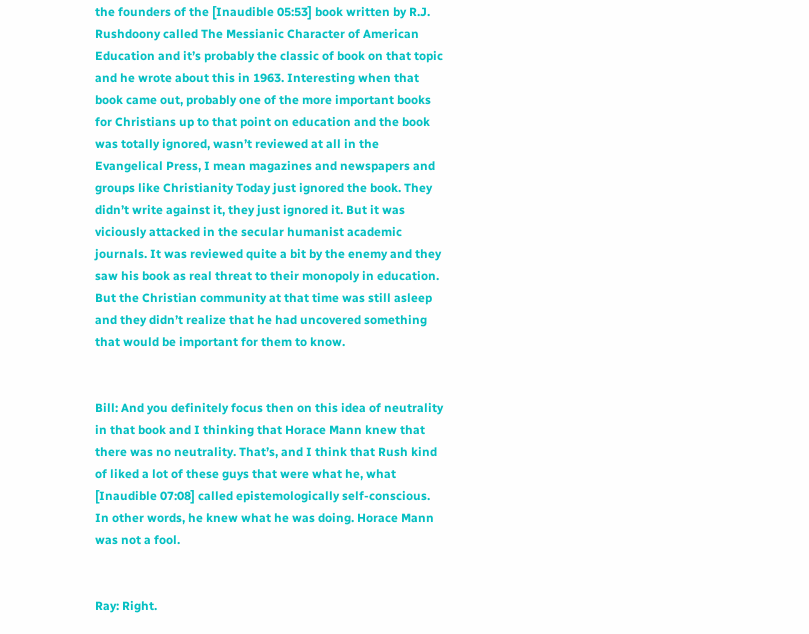the founders of the [Inaudible 05:53] book written by R.J. Rushdoony called The Messianic Character of American Education and it’s probably the classic of book on that topic and he wrote about this in 1963. Interesting when that book came out, probably one of the more important books for Christians up to that point on education and the book was totally ignored, wasn’t reviewed at all in the Evangelical Press, I mean magazines and newspapers and groups like Christianity Today just ignored the book. They didn’t write against it, they just ignored it. But it was viciously attacked in the secular humanist academic journals. It was reviewed quite a bit by the enemy and they saw his book as real threat to their monopoly in education. But the Christian community at that time was still asleep and they didn’t realize that he had uncovered something that would be important for them to know.


Bill: And you definitely focus then on this idea of neutrality in that book and I thinking that Horace Mann knew that there was no neutrality. That’s, and I think that Rush kind of liked a lot of these guys that were what he, what [Inaudible 07:08] called epistemologically self-conscious. In other words, he knew what he was doing. Horace Mann was not a fool.


Ray: Right.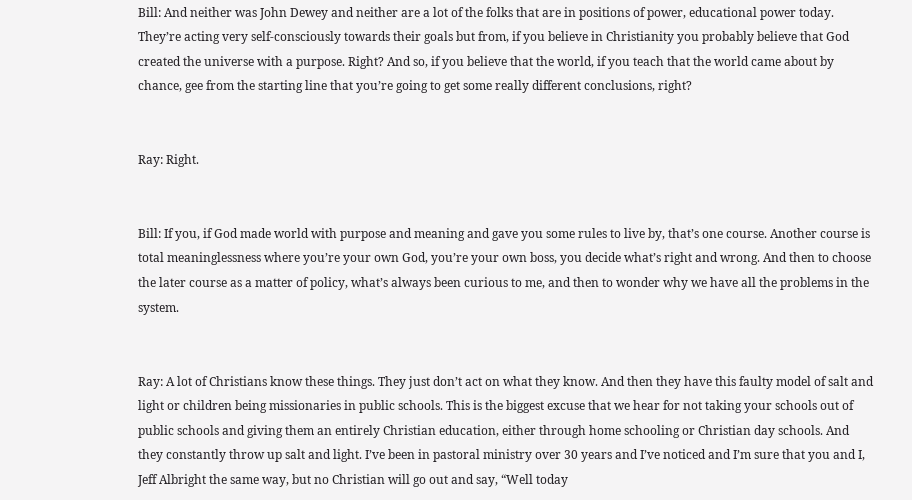Bill: And neither was John Dewey and neither are a lot of the folks that are in positions of power, educational power today. They’re acting very self-consciously towards their goals but from, if you believe in Christianity you probably believe that God created the universe with a purpose. Right? And so, if you believe that the world, if you teach that the world came about by chance, gee from the starting line that you’re going to get some really different conclusions, right?


Ray: Right.


Bill: If you, if God made world with purpose and meaning and gave you some rules to live by, that’s one course. Another course is total meaninglessness where you’re your own God, you’re your own boss, you decide what’s right and wrong. And then to choose the later course as a matter of policy, what’s always been curious to me, and then to wonder why we have all the problems in the system.


Ray: A lot of Christians know these things. They just don’t act on what they know. And then they have this faulty model of salt and light or children being missionaries in public schools. This is the biggest excuse that we hear for not taking your schools out of public schools and giving them an entirely Christian education, either through home schooling or Christian day schools. And they constantly throw up salt and light. I’ve been in pastoral ministry over 30 years and I’ve noticed and I’m sure that you and I, Jeff Albright the same way, but no Christian will go out and say, “Well today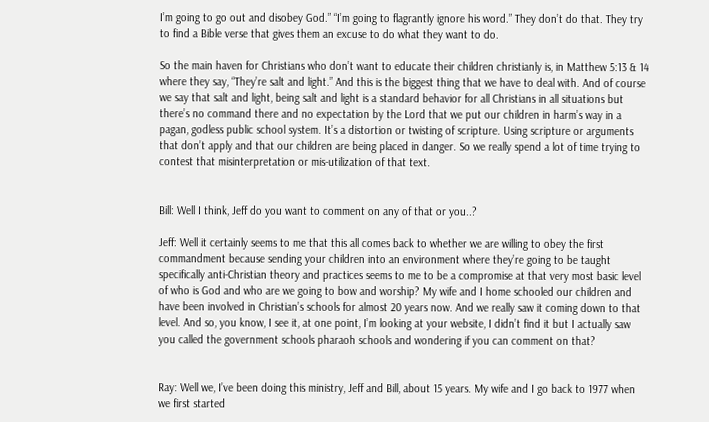I’m going to go out and disobey God.” “I’m going to flagrantly ignore his word.” They don’t do that. They try to find a Bible verse that gives them an excuse to do what they want to do.

So the main haven for Christians who don’t want to educate their children christianly is, in Matthew 5:13 & 14 where they say, “They’re salt and light.” And this is the biggest thing that we have to deal with. And of course we say that salt and light, being salt and light is a standard behavior for all Christians in all situations but there’s no command there and no expectation by the Lord that we put our children in harm’s way in a pagan, godless public school system. It’s a distortion or twisting of scripture. Using scripture or arguments that don’t apply and that our children are being placed in danger. So we really spend a lot of time trying to contest that misinterpretation or mis-utilization of that text.


Bill: Well I think, Jeff do you want to comment on any of that or you..?

Jeff: Well it certainly seems to me that this all comes back to whether we are willing to obey the first commandment because sending your children into an environment where they’re going to be taught specifically anti-Christian theory and practices seems to me to be a compromise at that very most basic level of who is God and who are we going to bow and worship? My wife and I home schooled our children and have been involved in Christian’s schools for almost 20 years now. And we really saw it coming down to that level. And so, you know, I see it, at one point, I’m looking at your website, I didn’t find it but I actually saw you called the government schools pharaoh schools and wondering if you can comment on that?


Ray: Well we, I’ve been doing this ministry, Jeff and Bill, about 15 years. My wife and I go back to 1977 when we first started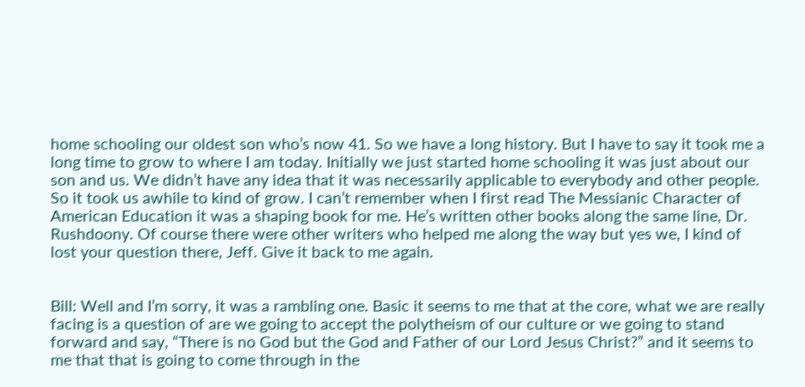home schooling our oldest son who’s now 41. So we have a long history. But I have to say it took me a long time to grow to where I am today. Initially we just started home schooling it was just about our son and us. We didn’t have any idea that it was necessarily applicable to everybody and other people. So it took us awhile to kind of grow. I can’t remember when I first read The Messianic Character of American Education it was a shaping book for me. He’s written other books along the same line, Dr. Rushdoony. Of course there were other writers who helped me along the way but yes we, I kind of lost your question there, Jeff. Give it back to me again.


Bill: Well and I’m sorry, it was a rambling one. Basic it seems to me that at the core, what we are really facing is a question of are we going to accept the polytheism of our culture or we going to stand forward and say, “There is no God but the God and Father of our Lord Jesus Christ?” and it seems to me that that is going to come through in the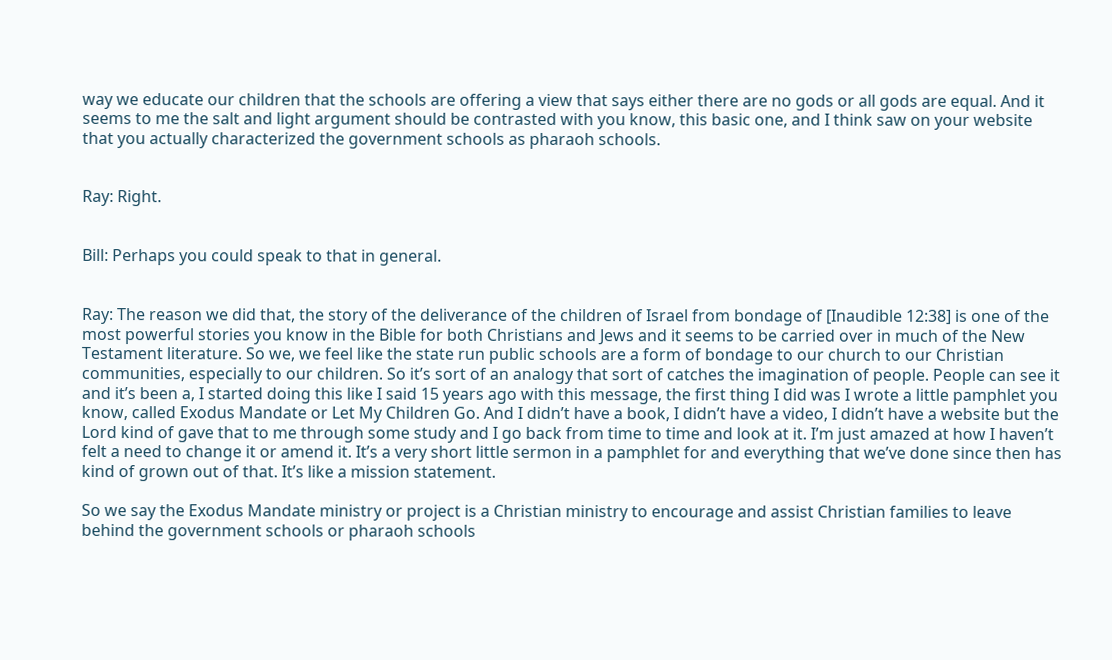way we educate our children that the schools are offering a view that says either there are no gods or all gods are equal. And it seems to me the salt and light argument should be contrasted with you know, this basic one, and I think saw on your website that you actually characterized the government schools as pharaoh schools.


Ray: Right.


Bill: Perhaps you could speak to that in general.


Ray: The reason we did that, the story of the deliverance of the children of Israel from bondage of [Inaudible 12:38] is one of the most powerful stories you know in the Bible for both Christians and Jews and it seems to be carried over in much of the New Testament literature. So we, we feel like the state run public schools are a form of bondage to our church to our Christian communities, especially to our children. So it’s sort of an analogy that sort of catches the imagination of people. People can see it and it’s been a, I started doing this like I said 15 years ago with this message, the first thing I did was I wrote a little pamphlet you know, called Exodus Mandate or Let My Children Go. And I didn’t have a book, I didn’t have a video, I didn’t have a website but the Lord kind of gave that to me through some study and I go back from time to time and look at it. I’m just amazed at how I haven’t felt a need to change it or amend it. It’s a very short little sermon in a pamphlet for and everything that we’ve done since then has kind of grown out of that. It’s like a mission statement.

So we say the Exodus Mandate ministry or project is a Christian ministry to encourage and assist Christian families to leave behind the government schools or pharaoh schools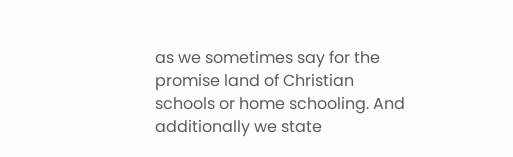as we sometimes say for the promise land of Christian schools or home schooling. And additionally we state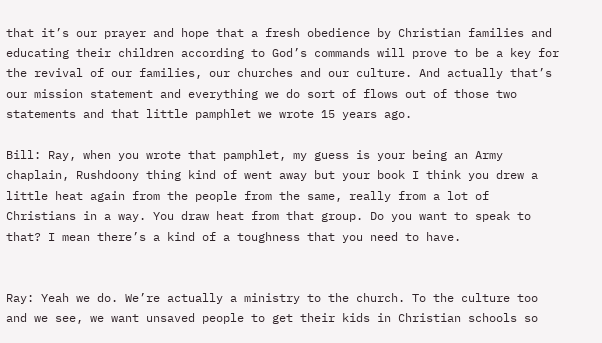that it’s our prayer and hope that a fresh obedience by Christian families and educating their children according to God’s commands will prove to be a key for the revival of our families, our churches and our culture. And actually that’s our mission statement and everything we do sort of flows out of those two statements and that little pamphlet we wrote 15 years ago.

Bill: Ray, when you wrote that pamphlet, my guess is your being an Army chaplain, Rushdoony thing kind of went away but your book I think you drew a little heat again from the people from the same, really from a lot of Christians in a way. You draw heat from that group. Do you want to speak to that? I mean there’s a kind of a toughness that you need to have.


Ray: Yeah we do. We’re actually a ministry to the church. To the culture too and we see, we want unsaved people to get their kids in Christian schools so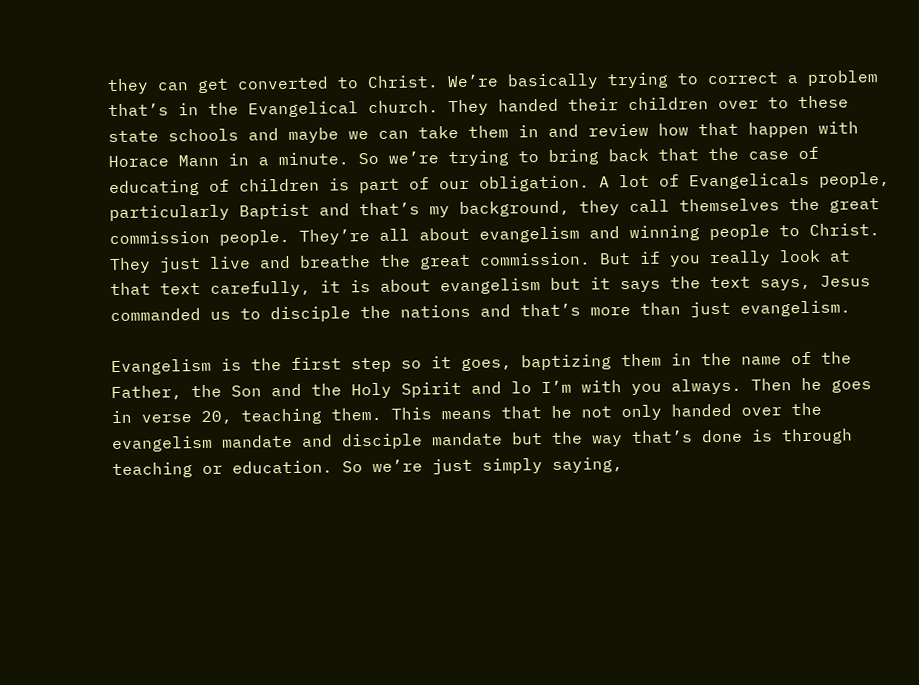they can get converted to Christ. We’re basically trying to correct a problem that’s in the Evangelical church. They handed their children over to these state schools and maybe we can take them in and review how that happen with Horace Mann in a minute. So we’re trying to bring back that the case of educating of children is part of our obligation. A lot of Evangelicals people, particularly Baptist and that’s my background, they call themselves the great commission people. They’re all about evangelism and winning people to Christ. They just live and breathe the great commission. But if you really look at that text carefully, it is about evangelism but it says the text says, Jesus commanded us to disciple the nations and that’s more than just evangelism.

Evangelism is the first step so it goes, baptizing them in the name of the Father, the Son and the Holy Spirit and lo I’m with you always. Then he goes in verse 20, teaching them. This means that he not only handed over the evangelism mandate and disciple mandate but the way that’s done is through teaching or education. So we’re just simply saying,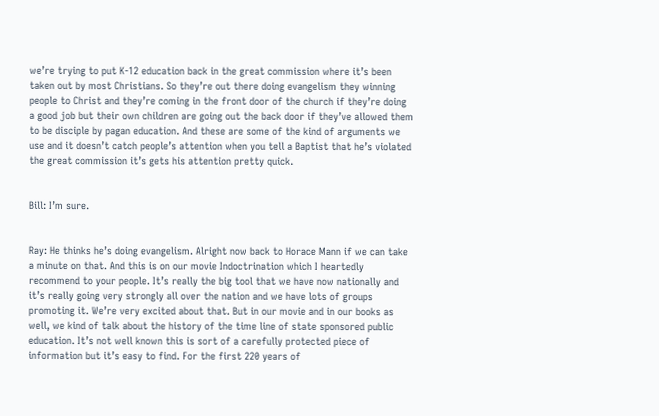we’re trying to put K-12 education back in the great commission where it’s been taken out by most Christians. So they’re out there doing evangelism they winning people to Christ and they’re coming in the front door of the church if they’re doing a good job but their own children are going out the back door if they’ve allowed them to be disciple by pagan education. And these are some of the kind of arguments we use and it doesn’t catch people’s attention when you tell a Baptist that he’s violated the great commission it’s gets his attention pretty quick.


Bill: I’m sure.


Ray: He thinks he’s doing evangelism. Alright now back to Horace Mann if we can take a minute on that. And this is on our movie Indoctrination which I heartedly recommend to your people. It’s really the big tool that we have now nationally and it’s really going very strongly all over the nation and we have lots of groups promoting it. We’re very excited about that. But in our movie and in our books as well, we kind of talk about the history of the time line of state sponsored public education. It’s not well known this is sort of a carefully protected piece of information but it’s easy to find. For the first 220 years of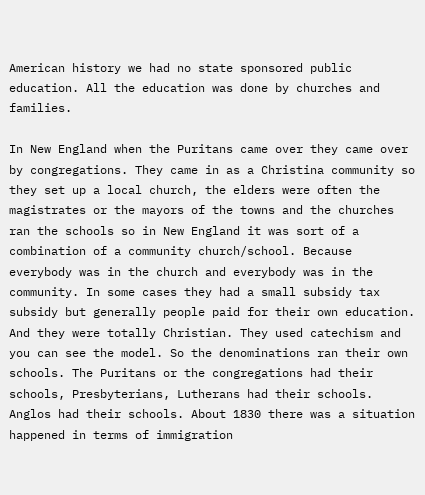American history we had no state sponsored public education. All the education was done by churches and families.

In New England when the Puritans came over they came over by congregations. They came in as a Christina community so they set up a local church, the elders were often the magistrates or the mayors of the towns and the churches ran the schools so in New England it was sort of a combination of a community church/school. Because everybody was in the church and everybody was in the community. In some cases they had a small subsidy tax subsidy but generally people paid for their own education. And they were totally Christian. They used catechism and you can see the model. So the denominations ran their own schools. The Puritans or the congregations had their schools, Presbyterians, Lutherans had their schools. Anglos had their schools. About 1830 there was a situation happened in terms of immigration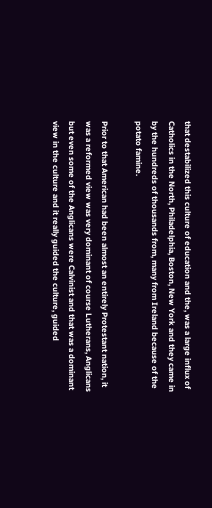that destabilized this culture of education and the, was a large influx of Catholics in the North, Philadelphia, Boston, New York and they came in by the hundreds of thousands from, many from Ireland because of the potato famine.

Prior to that American had been almost an entirely Protestant nation, it was a reformed view was very dominant of course Lutherans, Anglicans but even some of the Anglicans were Calvinist and that was a dominant view in the culture and it really guided the culture, guided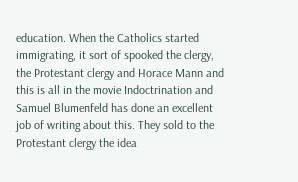education. When the Catholics started immigrating, it sort of spooked the clergy, the Protestant clergy and Horace Mann and this is all in the movie Indoctrination and Samuel Blumenfeld has done an excellent job of writing about this. They sold to the Protestant clergy the idea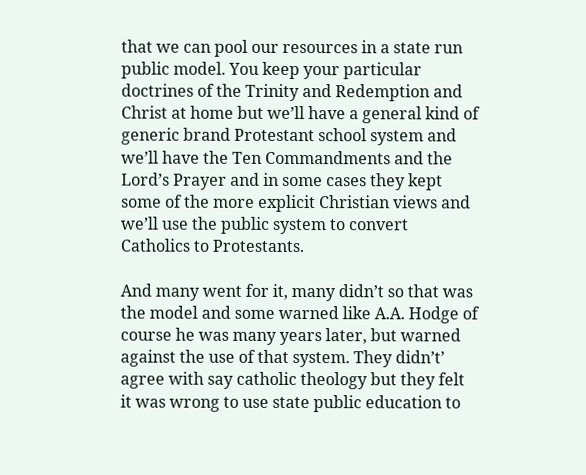that we can pool our resources in a state run public model. You keep your particular doctrines of the Trinity and Redemption and Christ at home but we’ll have a general kind of generic brand Protestant school system and we’ll have the Ten Commandments and the Lord’s Prayer and in some cases they kept some of the more explicit Christian views and we’ll use the public system to convert Catholics to Protestants.

And many went for it, many didn’t so that was the model and some warned like A.A. Hodge of course he was many years later, but warned against the use of that system. They didn’t’ agree with say catholic theology but they felt it was wrong to use state public education to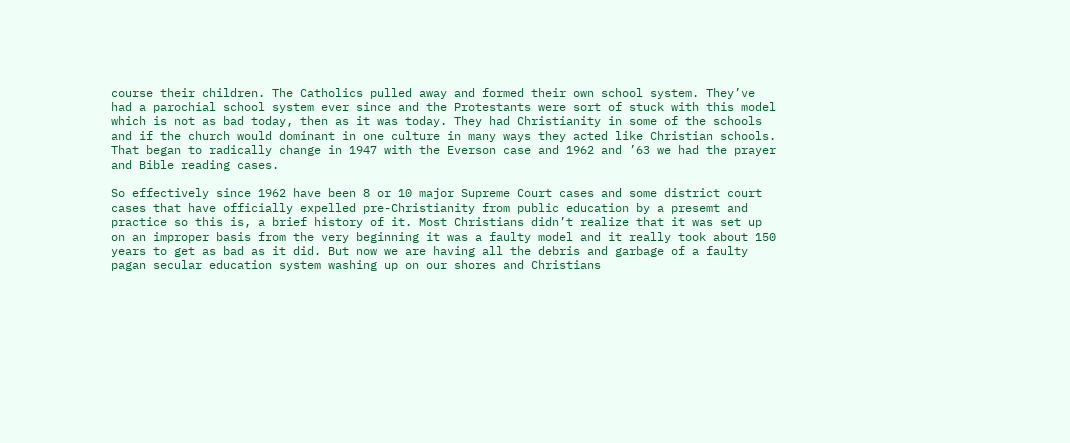course their children. The Catholics pulled away and formed their own school system. They’ve had a parochial school system ever since and the Protestants were sort of stuck with this model which is not as bad today, then as it was today. They had Christianity in some of the schools and if the church would dominant in one culture in many ways they acted like Christian schools. That began to radically change in 1947 with the Everson case and 1962 and ’63 we had the prayer and Bible reading cases.

So effectively since 1962 have been 8 or 10 major Supreme Court cases and some district court cases that have officially expelled pre-Christianity from public education by a presemt and practice so this is, a brief history of it. Most Christians didn’t realize that it was set up on an improper basis from the very beginning it was a faulty model and it really took about 150 years to get as bad as it did. But now we are having all the debris and garbage of a faulty pagan secular education system washing up on our shores and Christians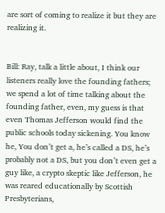are sort of coming to realize it but they are realizing it.


Bill: Ray, talk a little about, I think our listeners really love the founding fathers; we spend a lot of time talking about the founding father, even, my guess is that even Thomas Jefferson would find the public schools today sickening. You know he, You don’t get a, he’s called a DS, he’s probably not a DS, but you don’t even get a guy like, a crypto skeptic like Jefferson, he was reared educationally by Scottish Presbyterians,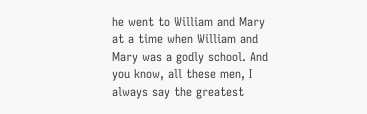he went to William and Mary at a time when William and Mary was a godly school. And you know, all these men, I always say the greatest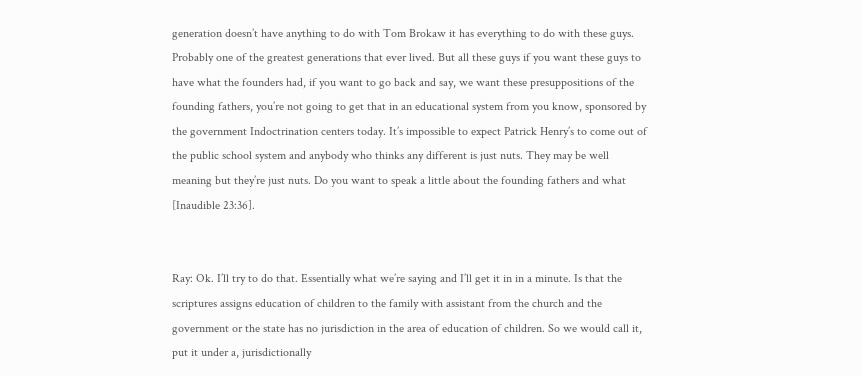generation doesn’t have anything to do with Tom Brokaw it has everything to do with these guys. Probably one of the greatest generations that ever lived. But all these guys if you want these guys to have what the founders had, if you want to go back and say, we want these presuppositions of the founding fathers, you’re not going to get that in an educational system from you know, sponsored by the government Indoctrination centers today. It’s impossible to expect Patrick Henry’s to come out of the public school system and anybody who thinks any different is just nuts. They may be well meaning but they’re just nuts. Do you want to speak a little about the founding fathers and what [Inaudible 23:36].


Ray: Ok. I’ll try to do that. Essentially what we’re saying and I’ll get it in in a minute. Is that the scriptures assigns education of children to the family with assistant from the church and the government or the state has no jurisdiction in the area of education of children. So we would call it, put it under a, jurisdictionally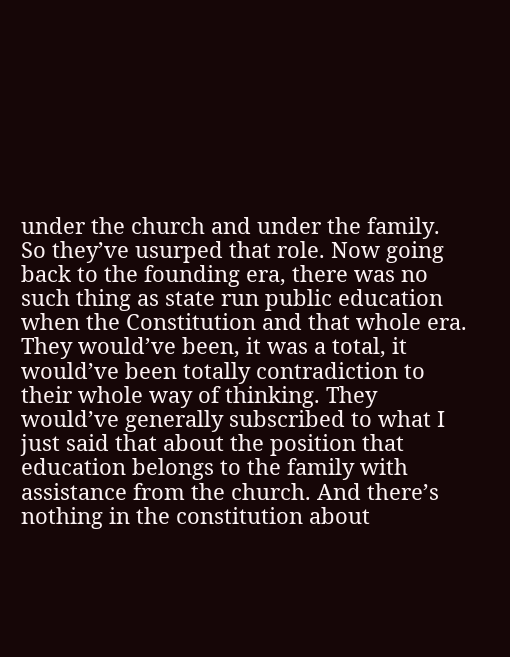under the church and under the family. So they’ve usurped that role. Now going back to the founding era, there was no such thing as state run public education when the Constitution and that whole era. They would’ve been, it was a total, it would’ve been totally contradiction to their whole way of thinking. They would’ve generally subscribed to what I just said that about the position that education belongs to the family with assistance from the church. And there’s nothing in the constitution about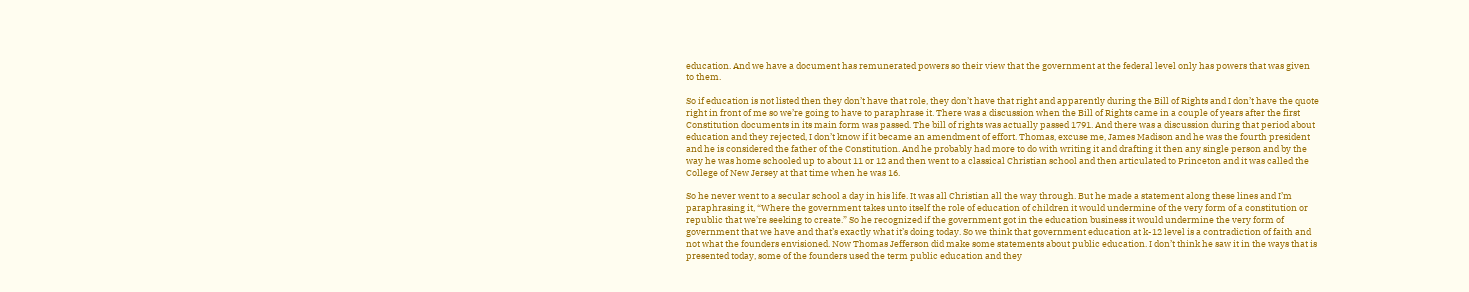education. And we have a document has remunerated powers so their view that the government at the federal level only has powers that was given to them.

So if education is not listed then they don’t have that role, they don’t have that right and apparently during the Bill of Rights and I don’t have the quote right in front of me so we’re going to have to paraphrase it. There was a discussion when the Bill of Rights came in a couple of years after the first Constitution documents in its main form was passed. The bill of rights was actually passed 1791. And there was a discussion during that period about education and they rejected, I don’t know if it became an amendment of effort. Thomas, excuse me, James Madison and he was the fourth president and he is considered the father of the Constitution. And he probably had more to do with writing it and drafting it then any single person and by the way he was home schooled up to about 11 or 12 and then went to a classical Christian school and then articulated to Princeton and it was called the College of New Jersey at that time when he was 16.

So he never went to a secular school a day in his life. It was all Christian all the way through. But he made a statement along these lines and I’m paraphrasing it, “Where the government takes unto itself the role of education of children it would undermine of the very form of a constitution or republic that we’re seeking to create.” So he recognized if the government got in the education business it would undermine the very form of government that we have and that’s exactly what it’s doing today. So we think that government education at k-12 level is a contradiction of faith and not what the founders envisioned. Now Thomas Jefferson did make some statements about public education. I don’t think he saw it in the ways that is presented today, some of the founders used the term public education and they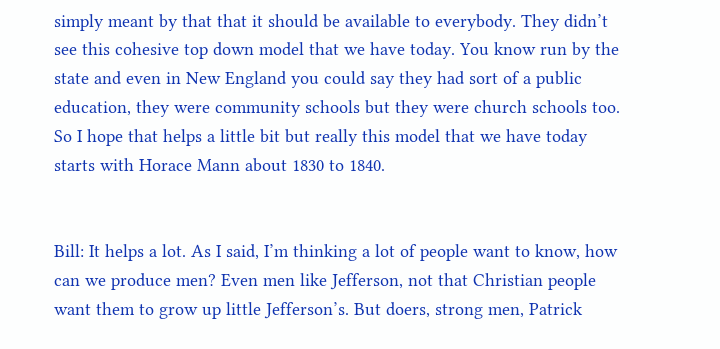simply meant by that that it should be available to everybody. They didn’t see this cohesive top down model that we have today. You know run by the state and even in New England you could say they had sort of a public education, they were community schools but they were church schools too. So I hope that helps a little bit but really this model that we have today starts with Horace Mann about 1830 to 1840.


Bill: It helps a lot. As I said, I’m thinking a lot of people want to know, how can we produce men? Even men like Jefferson, not that Christian people want them to grow up little Jefferson’s. But doers, strong men, Patrick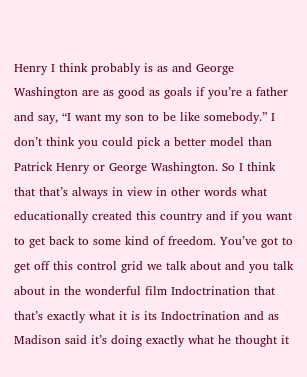Henry I think probably is as and George Washington are as good as goals if you’re a father and say, “I want my son to be like somebody.” I don’t think you could pick a better model than Patrick Henry or George Washington. So I think that that’s always in view in other words what educationally created this country and if you want to get back to some kind of freedom. You’ve got to get off this control grid we talk about and you talk about in the wonderful film Indoctrination that that’s exactly what it is its Indoctrination and as Madison said it’s doing exactly what he thought it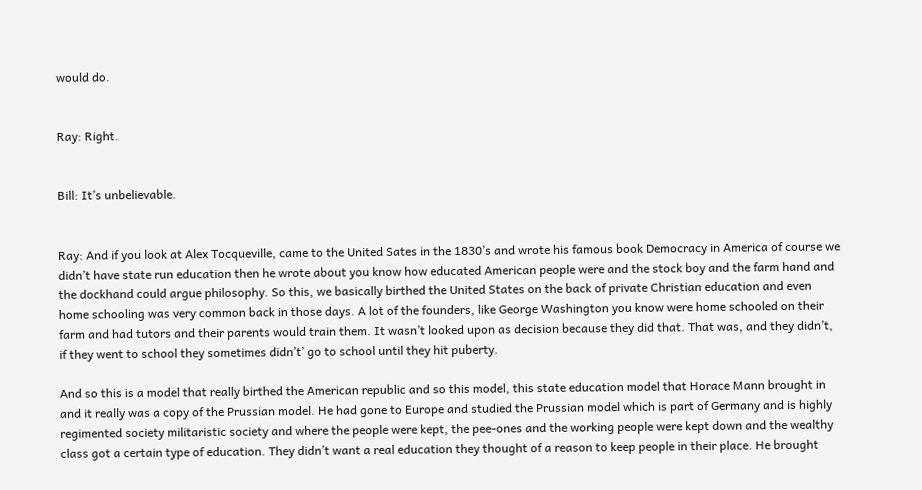would do.


Ray: Right.


Bill: It’s unbelievable.


Ray: And if you look at Alex Tocqueville, came to the United Sates in the 1830’s and wrote his famous book Democracy in America of course we didn’t have state run education then he wrote about you know how educated American people were and the stock boy and the farm hand and the dockhand could argue philosophy. So this, we basically birthed the United States on the back of private Christian education and even home schooling was very common back in those days. A lot of the founders, like George Washington you know were home schooled on their farm and had tutors and their parents would train them. It wasn’t looked upon as decision because they did that. That was, and they didn’t, if they went to school they sometimes didn’t’ go to school until they hit puberty.

And so this is a model that really birthed the American republic and so this model, this state education model that Horace Mann brought in and it really was a copy of the Prussian model. He had gone to Europe and studied the Prussian model which is part of Germany and is highly regimented society militaristic society and where the people were kept, the pee-ones and the working people were kept down and the wealthy class got a certain type of education. They didn’t want a real education they thought of a reason to keep people in their place. He brought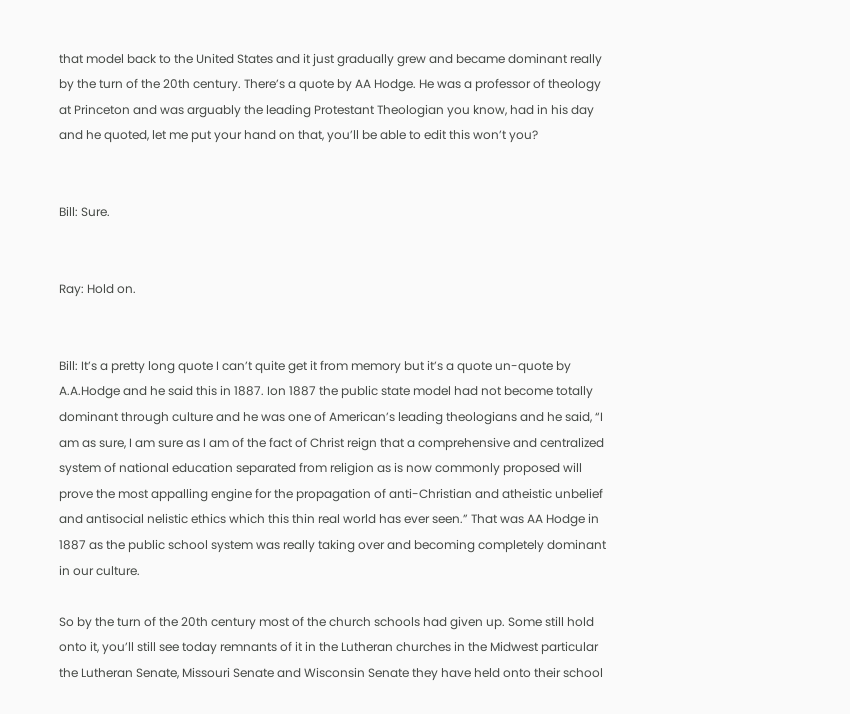that model back to the United States and it just gradually grew and became dominant really by the turn of the 20th century. There’s a quote by AA Hodge. He was a professor of theology at Princeton and was arguably the leading Protestant Theologian you know, had in his day and he quoted, let me put your hand on that, you’ll be able to edit this won’t you?


Bill: Sure.


Ray: Hold on.


Bill: It’s a pretty long quote I can’t quite get it from memory but it’s a quote un-quote by A.A.Hodge and he said this in 1887. Ion 1887 the public state model had not become totally dominant through culture and he was one of American’s leading theologians and he said, “I am as sure, I am sure as I am of the fact of Christ reign that a comprehensive and centralized system of national education separated from religion as is now commonly proposed will prove the most appalling engine for the propagation of anti-Christian and atheistic unbelief and antisocial nelistic ethics which this thin real world has ever seen.” That was AA Hodge in 1887 as the public school system was really taking over and becoming completely dominant in our culture.

So by the turn of the 20th century most of the church schools had given up. Some still hold onto it, you’ll still see today remnants of it in the Lutheran churches in the Midwest particular the Lutheran Senate, Missouri Senate and Wisconsin Senate they have held onto their school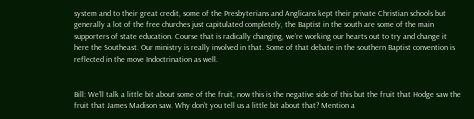system and to their great credit, some of the Presbyterians and Anglicans kept their private Christian schools but generally a lot of the free churches just capitulated completely, the Baptist in the south are some of the main supporters of state education. Course that is radically changing, we’re working our hearts out to try and change it here the Southeast. Our ministry is really involved in that. Some of that debate in the southern Baptist convention is reflected in the move Indoctrination as well.


Bill: We’ll talk a little bit about some of the fruit, now this is the negative side of this but the fruit that Hodge saw the fruit that James Madison saw. Why don’t you tell us a little bit about that? Mention a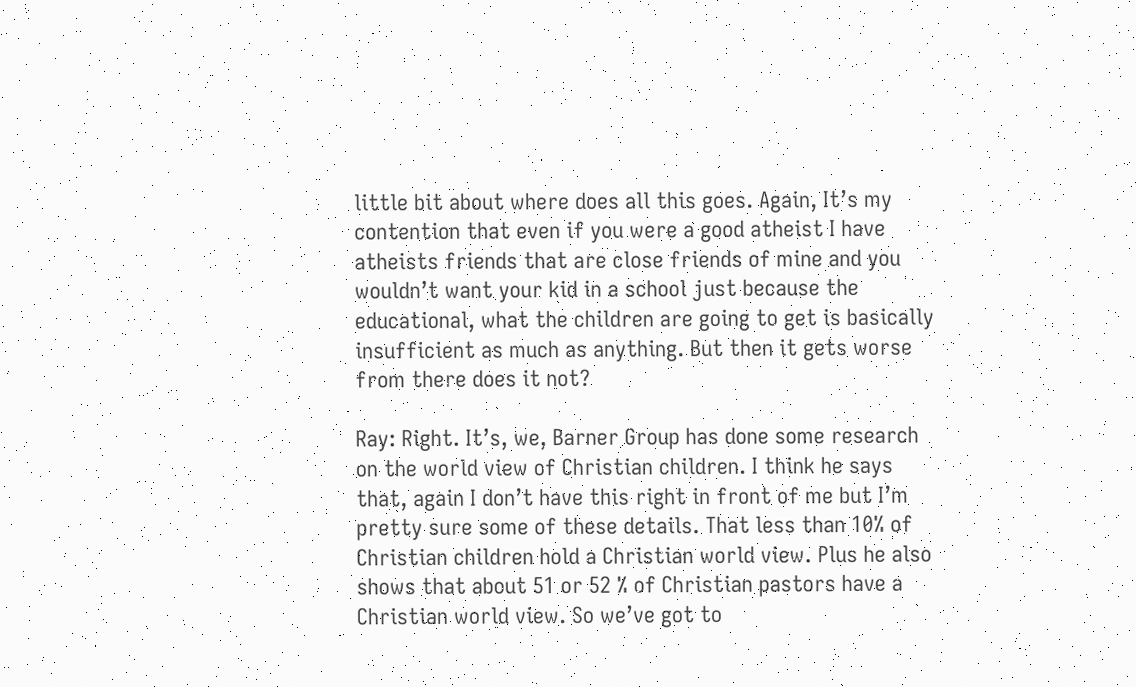little bit about where does all this goes. Again, It’s my contention that even if you were a good atheist I have atheists friends that are close friends of mine and you wouldn’t want your kid in a school just because the educational, what the children are going to get is basically insufficient as much as anything. But then it gets worse from there does it not?

Ray: Right. It’s, we, Barner Group has done some research on the world view of Christian children. I think he says that, again I don’t have this right in front of me but I’m pretty sure some of these details. That less than 10% of Christian children hold a Christian world view. Plus he also shows that about 51 or 52 % of Christian pastors have a Christian world view. So we’ve got to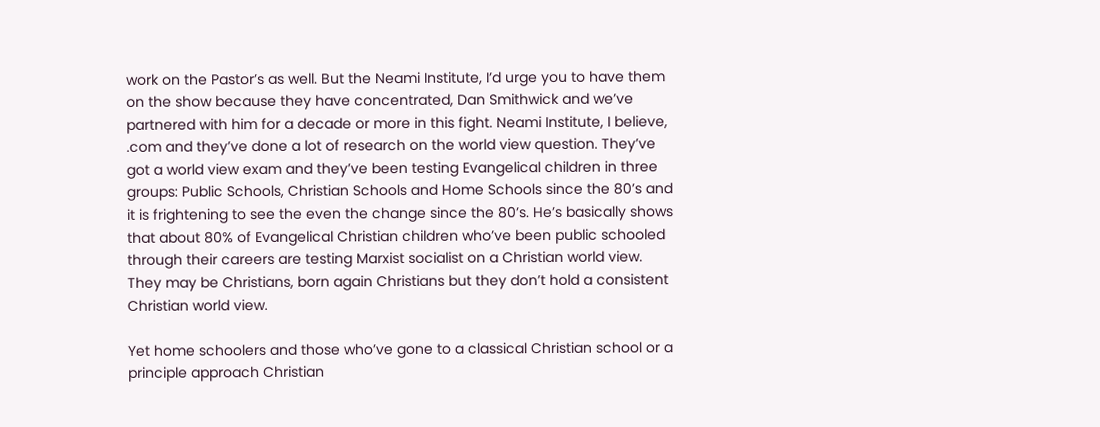work on the Pastor’s as well. But the Neami Institute, I’d urge you to have them on the show because they have concentrated, Dan Smithwick and we’ve partnered with him for a decade or more in this fight. Neami Institute, I believe, .com and they’ve done a lot of research on the world view question. They’ve got a world view exam and they’ve been testing Evangelical children in three groups: Public Schools, Christian Schools and Home Schools since the 80’s and it is frightening to see the even the change since the 80’s. He’s basically shows that about 80% of Evangelical Christian children who’ve been public schooled through their careers are testing Marxist socialist on a Christian world view. They may be Christians, born again Christians but they don’t hold a consistent Christian world view.

Yet home schoolers and those who’ve gone to a classical Christian school or a principle approach Christian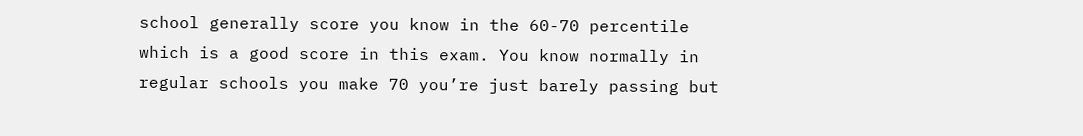school generally score you know in the 60-70 percentile which is a good score in this exam. You know normally in regular schools you make 70 you’re just barely passing but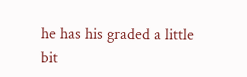he has his graded a little bit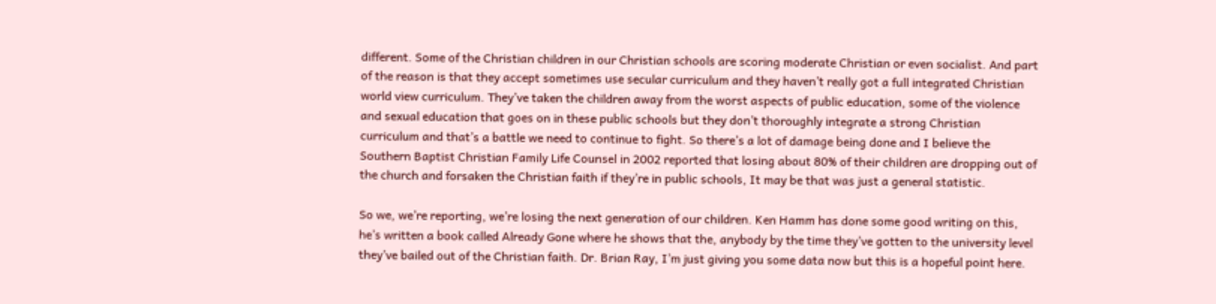different. Some of the Christian children in our Christian schools are scoring moderate Christian or even socialist. And part of the reason is that they accept sometimes use secular curriculum and they haven’t really got a full integrated Christian world view curriculum. They’ve taken the children away from the worst aspects of public education, some of the violence and sexual education that goes on in these public schools but they don’t thoroughly integrate a strong Christian curriculum and that’s a battle we need to continue to fight. So there’s a lot of damage being done and I believe the Southern Baptist Christian Family Life Counsel in 2002 reported that losing about 80% of their children are dropping out of the church and forsaken the Christian faith if they’re in public schools, It may be that was just a general statistic.

So we, we’re reporting, we’re losing the next generation of our children. Ken Hamm has done some good writing on this, he’s written a book called Already Gone where he shows that the, anybody by the time they’ve gotten to the university level they’ve bailed out of the Christian faith. Dr. Brian Ray, I’m just giving you some data now but this is a hopeful point here.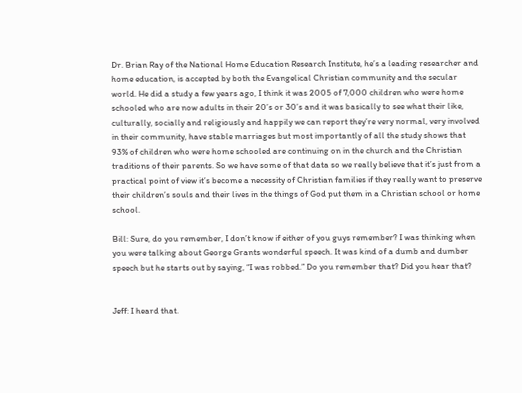Dr. Brian Ray of the National Home Education Research Institute, he’s a leading researcher and home education, is accepted by both the Evangelical Christian community and the secular world. He did a study a few years ago, I think it was 2005 of 7,000 children who were home schooled who are now adults in their 20’s or 30’s and it was basically to see what their like, culturally, socially and religiously and happily we can report they’re very normal, very involved in their community, have stable marriages but most importantly of all the study shows that 93% of children who were home schooled are continuing on in the church and the Christian traditions of their parents. So we have some of that data so we really believe that it’s just from a practical point of view it’s become a necessity of Christian families if they really want to preserve their children’s souls and their lives in the things of God put them in a Christian school or home school.

Bill: Sure, do you remember, I don’t know if either of you guys remember? I was thinking when you were talking about George Grants wonderful speech. It was kind of a dumb and dumber speech but he starts out by saying, “I was robbed.” Do you remember that? Did you hear that?


Jeff: I heard that.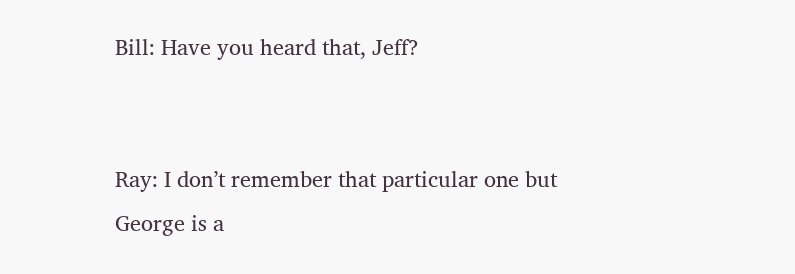Bill: Have you heard that, Jeff?


Ray: I don’t remember that particular one but George is a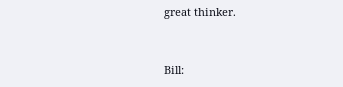great thinker.


Bill: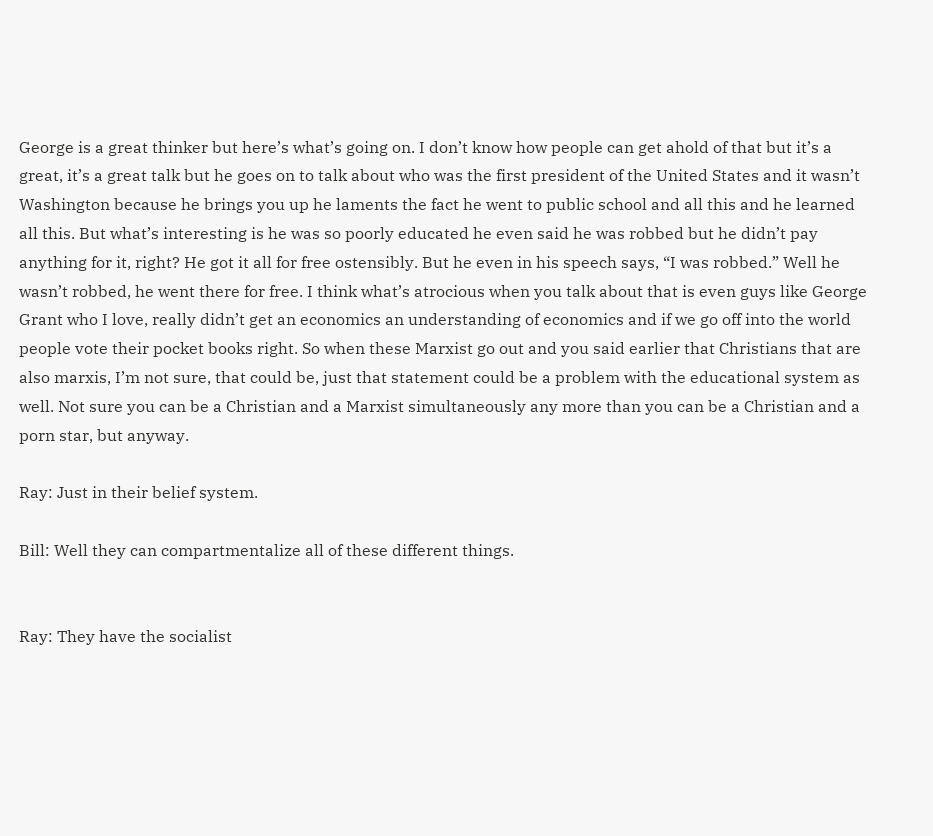George is a great thinker but here’s what’s going on. I don’t know how people can get ahold of that but it’s a great, it’s a great talk but he goes on to talk about who was the first president of the United States and it wasn’t Washington because he brings you up he laments the fact he went to public school and all this and he learned all this. But what’s interesting is he was so poorly educated he even said he was robbed but he didn’t pay anything for it, right? He got it all for free ostensibly. But he even in his speech says, “I was robbed.” Well he wasn’t robbed, he went there for free. I think what’s atrocious when you talk about that is even guys like George Grant who I love, really didn’t get an economics an understanding of economics and if we go off into the world people vote their pocket books right. So when these Marxist go out and you said earlier that Christians that are also marxis, I’m not sure, that could be, just that statement could be a problem with the educational system as well. Not sure you can be a Christian and a Marxist simultaneously any more than you can be a Christian and a porn star, but anyway.

Ray: Just in their belief system.

Bill: Well they can compartmentalize all of these different things.


Ray: They have the socialist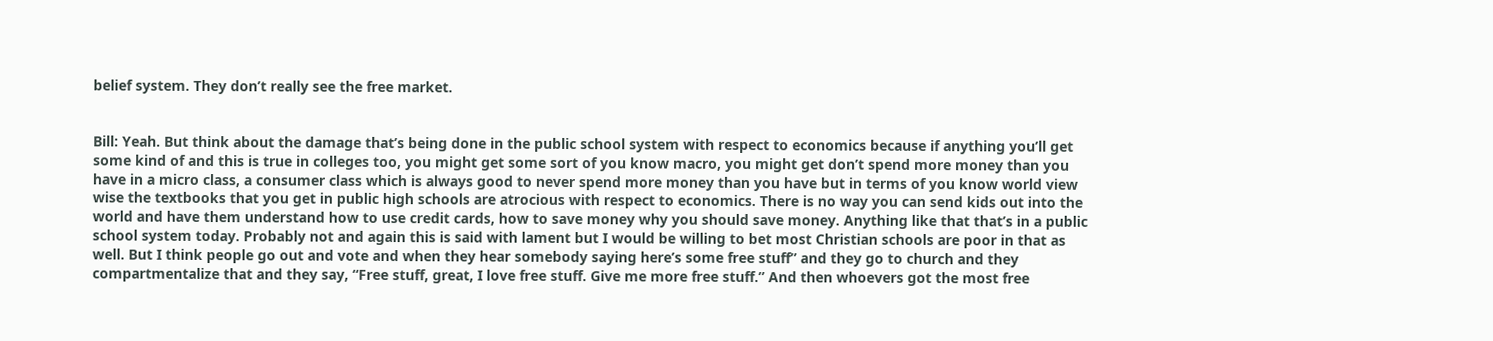belief system. They don’t really see the free market.


Bill: Yeah. But think about the damage that’s being done in the public school system with respect to economics because if anything you’ll get some kind of and this is true in colleges too, you might get some sort of you know macro, you might get don’t spend more money than you have in a micro class, a consumer class which is always good to never spend more money than you have but in terms of you know world view wise the textbooks that you get in public high schools are atrocious with respect to economics. There is no way you can send kids out into the world and have them understand how to use credit cards, how to save money why you should save money. Anything like that that’s in a public school system today. Probably not and again this is said with lament but I would be willing to bet most Christian schools are poor in that as well. But I think people go out and vote and when they hear somebody saying here’s some free stuff” and they go to church and they compartmentalize that and they say, “Free stuff, great, I love free stuff. Give me more free stuff.” And then whoevers got the most free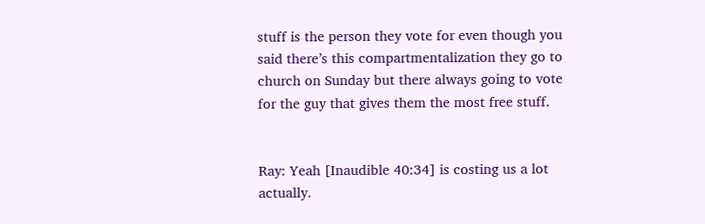stuff is the person they vote for even though you said there’s this compartmentalization they go to church on Sunday but there always going to vote for the guy that gives them the most free stuff.


Ray: Yeah [Inaudible 40:34] is costing us a lot actually.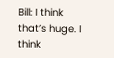Bill: I think that’s huge. I think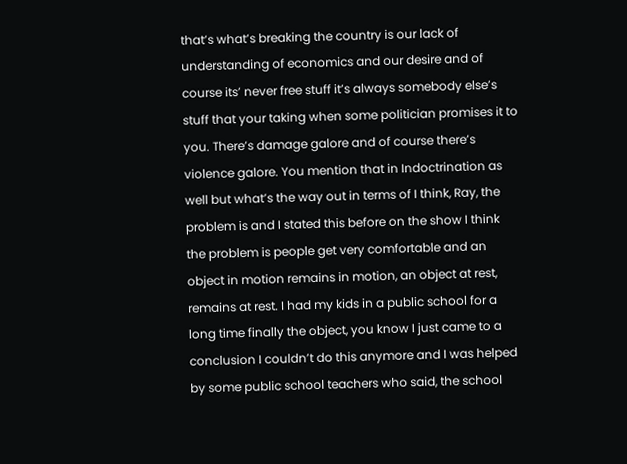that’s what’s breaking the country is our lack of understanding of economics and our desire and of course its’ never free stuff it’s always somebody else’s stuff that your taking when some politician promises it to you. There’s damage galore and of course there’s violence galore. You mention that in Indoctrination as well but what’s the way out in terms of I think, Ray, the problem is and I stated this before on the show I think the problem is people get very comfortable and an object in motion remains in motion, an object at rest, remains at rest. I had my kids in a public school for a long time finally the object, you know I just came to a conclusion I couldn’t do this anymore and I was helped by some public school teachers who said, the school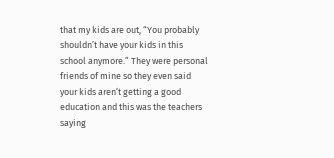that my kids are out, “You probably shouldn’t have your kids in this school anymore.” They were personal friends of mine so they even said your kids aren’t getting a good education and this was the teachers saying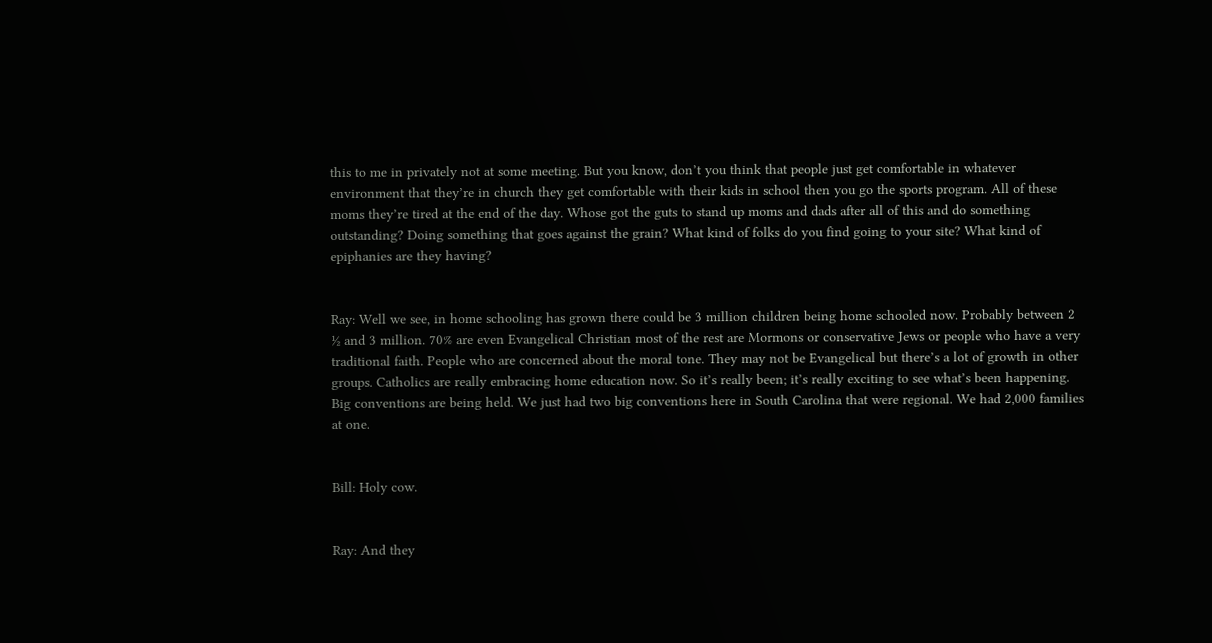this to me in privately not at some meeting. But you know, don’t you think that people just get comfortable in whatever environment that they’re in church they get comfortable with their kids in school then you go the sports program. All of these moms they’re tired at the end of the day. Whose got the guts to stand up moms and dads after all of this and do something outstanding? Doing something that goes against the grain? What kind of folks do you find going to your site? What kind of epiphanies are they having?


Ray: Well we see, in home schooling has grown there could be 3 million children being home schooled now. Probably between 2 ½ and 3 million. 70% are even Evangelical Christian most of the rest are Mormons or conservative Jews or people who have a very traditional faith. People who are concerned about the moral tone. They may not be Evangelical but there’s a lot of growth in other groups. Catholics are really embracing home education now. So it’s really been; it’s really exciting to see what’s been happening. Big conventions are being held. We just had two big conventions here in South Carolina that were regional. We had 2,000 families at one.


Bill: Holy cow.


Ray: And they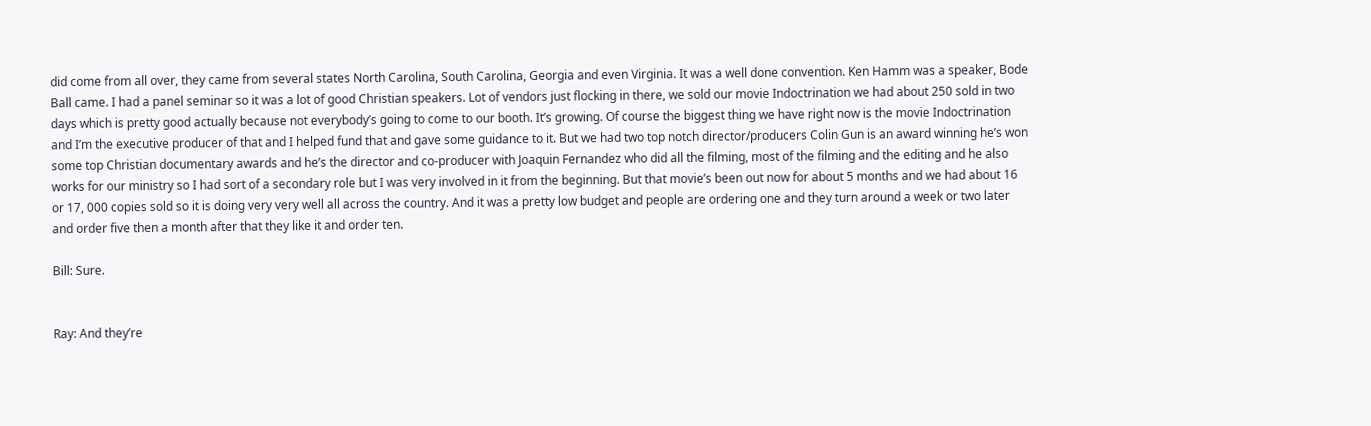did come from all over, they came from several states North Carolina, South Carolina, Georgia and even Virginia. It was a well done convention. Ken Hamm was a speaker, Bode Ball came. I had a panel seminar so it was a lot of good Christian speakers. Lot of vendors just flocking in there, we sold our movie Indoctrination we had about 250 sold in two days which is pretty good actually because not everybody’s going to come to our booth. It’s growing. Of course the biggest thing we have right now is the movie Indoctrination and I’m the executive producer of that and I helped fund that and gave some guidance to it. But we had two top notch director/producers Colin Gun is an award winning he’s won some top Christian documentary awards and he’s the director and co-producer with Joaquin Fernandez who did all the filming, most of the filming and the editing and he also works for our ministry so I had sort of a secondary role but I was very involved in it from the beginning. But that movie’s been out now for about 5 months and we had about 16 or 17, 000 copies sold so it is doing very very well all across the country. And it was a pretty low budget and people are ordering one and they turn around a week or two later and order five then a month after that they like it and order ten.

Bill: Sure.


Ray: And they’re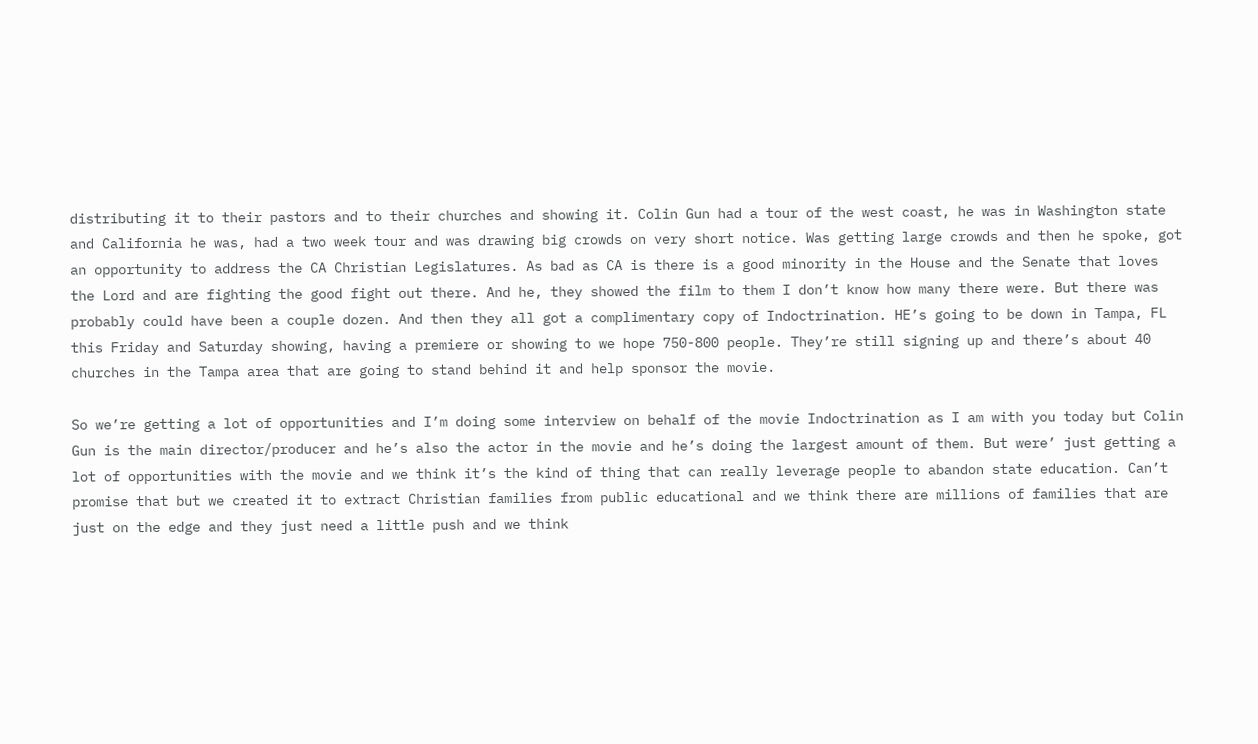distributing it to their pastors and to their churches and showing it. Colin Gun had a tour of the west coast, he was in Washington state and California he was, had a two week tour and was drawing big crowds on very short notice. Was getting large crowds and then he spoke, got an opportunity to address the CA Christian Legislatures. As bad as CA is there is a good minority in the House and the Senate that loves the Lord and are fighting the good fight out there. And he, they showed the film to them I don’t know how many there were. But there was probably could have been a couple dozen. And then they all got a complimentary copy of Indoctrination. HE’s going to be down in Tampa, FL this Friday and Saturday showing, having a premiere or showing to we hope 750-800 people. They’re still signing up and there’s about 40 churches in the Tampa area that are going to stand behind it and help sponsor the movie.

So we’re getting a lot of opportunities and I’m doing some interview on behalf of the movie Indoctrination as I am with you today but Colin Gun is the main director/producer and he’s also the actor in the movie and he’s doing the largest amount of them. But were’ just getting a lot of opportunities with the movie and we think it’s the kind of thing that can really leverage people to abandon state education. Can’t promise that but we created it to extract Christian families from public educational and we think there are millions of families that are just on the edge and they just need a little push and we think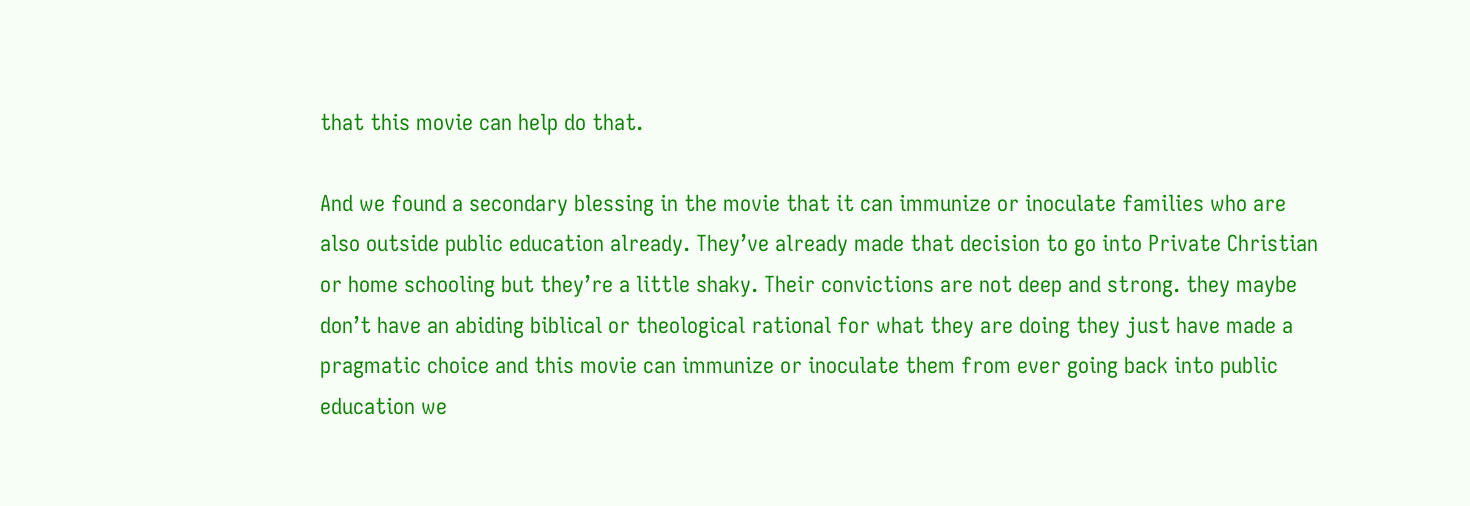that this movie can help do that.

And we found a secondary blessing in the movie that it can immunize or inoculate families who are also outside public education already. They’ve already made that decision to go into Private Christian or home schooling but they’re a little shaky. Their convictions are not deep and strong. they maybe don’t have an abiding biblical or theological rational for what they are doing they just have made a pragmatic choice and this movie can immunize or inoculate them from ever going back into public education we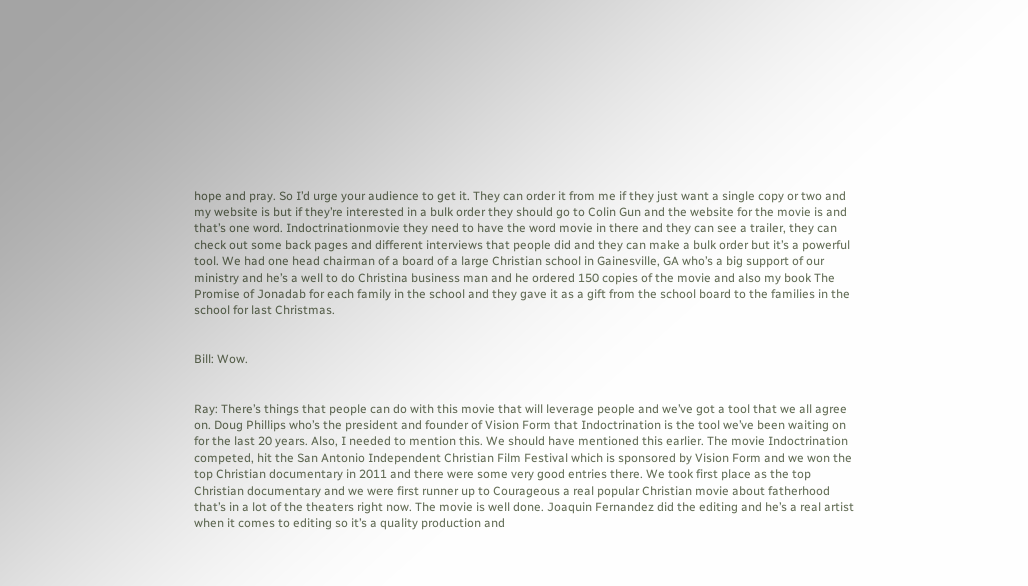hope and pray. So I’d urge your audience to get it. They can order it from me if they just want a single copy or two and my website is but if they’re interested in a bulk order they should go to Colin Gun and the website for the movie is and that’s one word. Indoctrinationmovie they need to have the word movie in there and they can see a trailer, they can check out some back pages and different interviews that people did and they can make a bulk order but it’s a powerful tool. We had one head chairman of a board of a large Christian school in Gainesville, GA who’s a big support of our ministry and he’s a well to do Christina business man and he ordered 150 copies of the movie and also my book The Promise of Jonadab for each family in the school and they gave it as a gift from the school board to the families in the school for last Christmas.


Bill: Wow.


Ray: There’s things that people can do with this movie that will leverage people and we’ve got a tool that we all agree on. Doug Phillips who’s the president and founder of Vision Form that Indoctrination is the tool we’ve been waiting on for the last 20 years. Also, I needed to mention this. We should have mentioned this earlier. The movie Indoctrination competed, hit the San Antonio Independent Christian Film Festival which is sponsored by Vision Form and we won the top Christian documentary in 2011 and there were some very good entries there. We took first place as the top Christian documentary and we were first runner up to Courageous a real popular Christian movie about fatherhood that’s in a lot of the theaters right now. The movie is well done. Joaquin Fernandez did the editing and he’s a real artist when it comes to editing so it’s a quality production and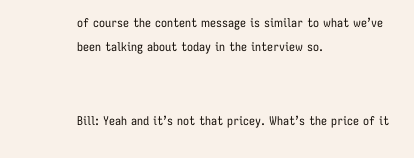of course the content message is similar to what we’ve been talking about today in the interview so.


Bill: Yeah and it’s not that pricey. What’s the price of it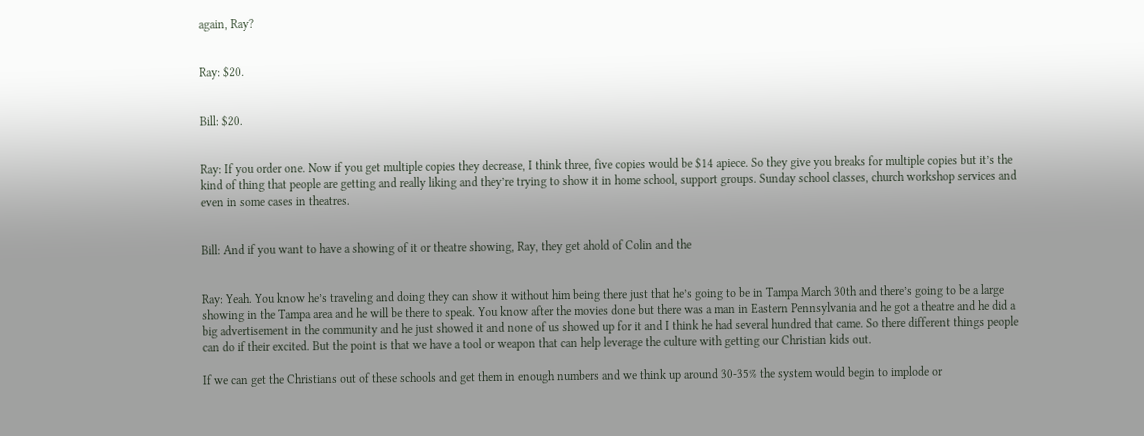again, Ray?


Ray: $20.


Bill: $20.


Ray: If you order one. Now if you get multiple copies they decrease, I think three, five copies would be $14 apiece. So they give you breaks for multiple copies but it’s the kind of thing that people are getting and really liking and they’re trying to show it in home school, support groups. Sunday school classes, church workshop services and even in some cases in theatres.


Bill: And if you want to have a showing of it or theatre showing, Ray, they get ahold of Colin and the


Ray: Yeah. You know he’s traveling and doing they can show it without him being there just that he’s going to be in Tampa March 30th and there’s going to be a large showing in the Tampa area and he will be there to speak. You know after the movies done but there was a man in Eastern Pennsylvania and he got a theatre and he did a big advertisement in the community and he just showed it and none of us showed up for it and I think he had several hundred that came. So there different things people can do if their excited. But the point is that we have a tool or weapon that can help leverage the culture with getting our Christian kids out.

If we can get the Christians out of these schools and get them in enough numbers and we think up around 30-35% the system would begin to implode or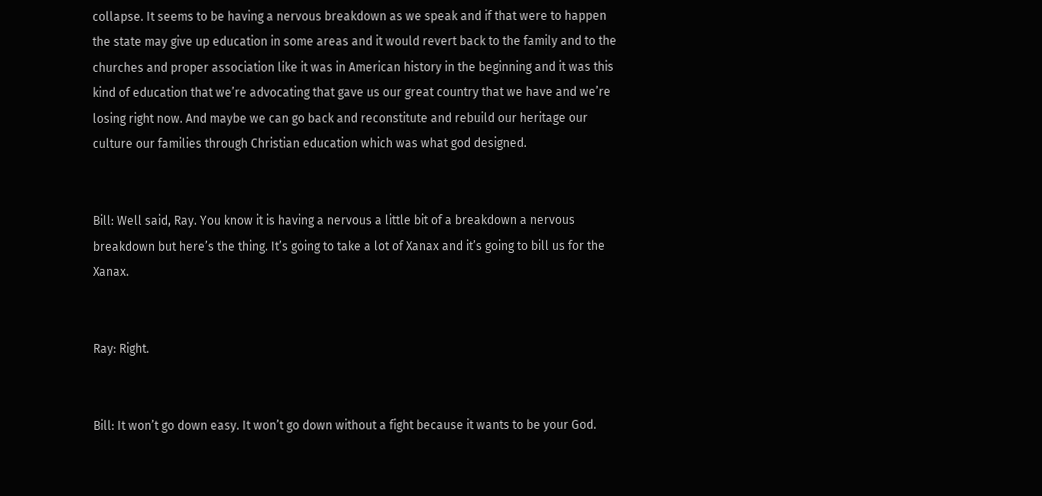collapse. It seems to be having a nervous breakdown as we speak and if that were to happen the state may give up education in some areas and it would revert back to the family and to the churches and proper association like it was in American history in the beginning and it was this kind of education that we’re advocating that gave us our great country that we have and we’re losing right now. And maybe we can go back and reconstitute and rebuild our heritage our culture our families through Christian education which was what god designed.


Bill: Well said, Ray. You know it is having a nervous a little bit of a breakdown a nervous breakdown but here’s the thing. It’s going to take a lot of Xanax and it’s going to bill us for the Xanax.


Ray: Right.


Bill: It won’t go down easy. It won’t go down without a fight because it wants to be your God.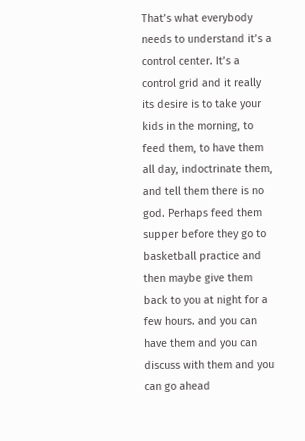That’s what everybody needs to understand it’s a control center. It’s a control grid and it really its desire is to take your kids in the morning, to feed them, to have them all day, indoctrinate them, and tell them there is no god. Perhaps feed them supper before they go to basketball practice and then maybe give them back to you at night for a few hours. and you can have them and you can discuss with them and you can go ahead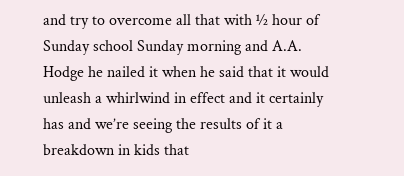and try to overcome all that with ½ hour of Sunday school Sunday morning and A.A. Hodge he nailed it when he said that it would unleash a whirlwind in effect and it certainly has and we’re seeing the results of it a breakdown in kids that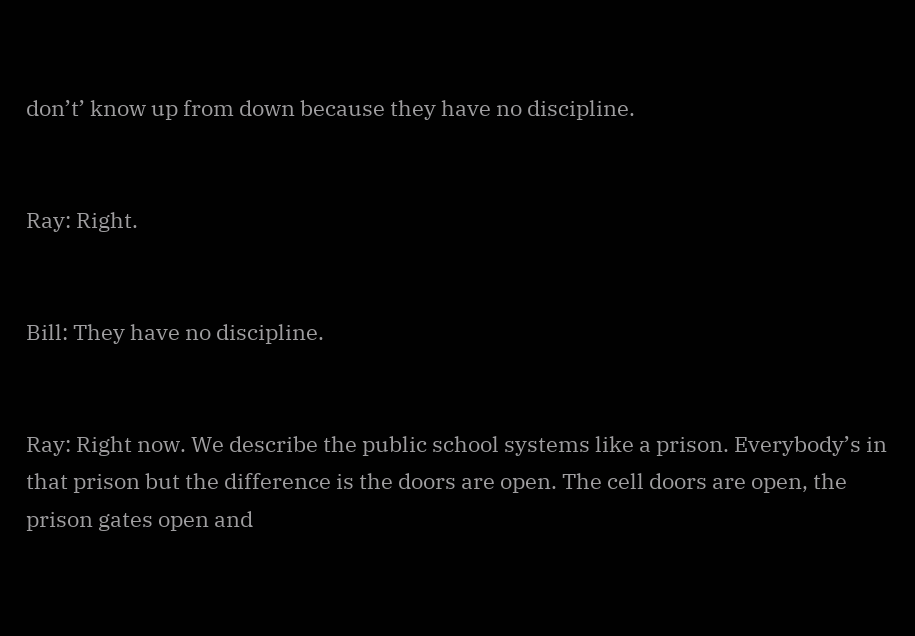don’t’ know up from down because they have no discipline.


Ray: Right.


Bill: They have no discipline.


Ray: Right now. We describe the public school systems like a prison. Everybody’s in that prison but the difference is the doors are open. The cell doors are open, the prison gates open and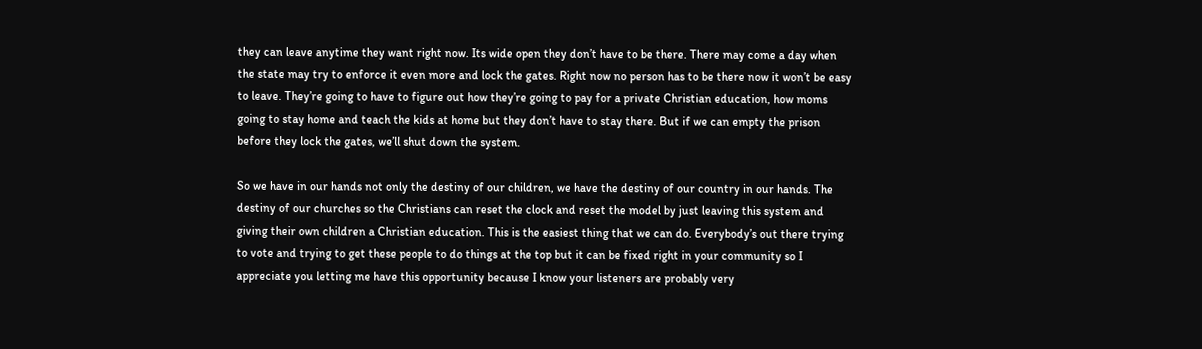they can leave anytime they want right now. Its wide open they don’t have to be there. There may come a day when the state may try to enforce it even more and lock the gates. Right now no person has to be there now it won’t be easy to leave. They’re going to have to figure out how they’re going to pay for a private Christian education, how moms going to stay home and teach the kids at home but they don’t have to stay there. But if we can empty the prison before they lock the gates, we’ll shut down the system.

So we have in our hands not only the destiny of our children, we have the destiny of our country in our hands. The destiny of our churches so the Christians can reset the clock and reset the model by just leaving this system and giving their own children a Christian education. This is the easiest thing that we can do. Everybody’s out there trying to vote and trying to get these people to do things at the top but it can be fixed right in your community so I appreciate you letting me have this opportunity because I know your listeners are probably very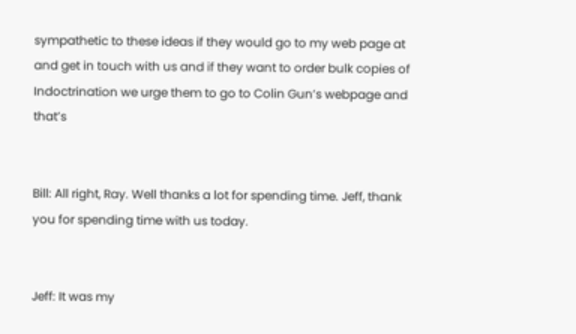sympathetic to these ideas if they would go to my web page at and get in touch with us and if they want to order bulk copies of Indoctrination we urge them to go to Colin Gun’s webpage and that’s


Bill: All right, Ray. Well thanks a lot for spending time. Jeff, thank you for spending time with us today.


Jeff: It was my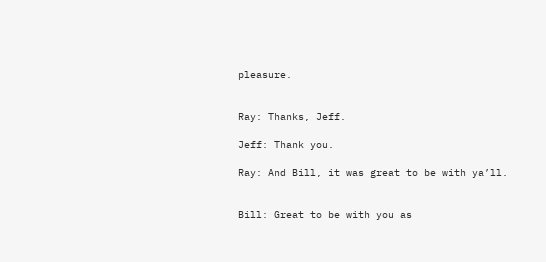pleasure.


Ray: Thanks, Jeff.

Jeff: Thank you.

Ray: And Bill, it was great to be with ya’ll.


Bill: Great to be with you as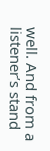well. And from a listener’s stand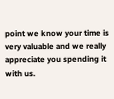point we know your time is very valuable and we really appreciate you spending it with us.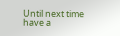Until next time have a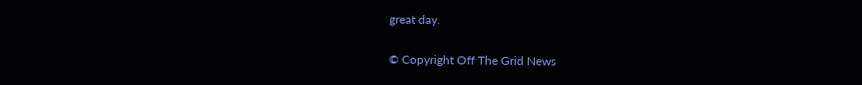great day.

© Copyright Off The Grid News